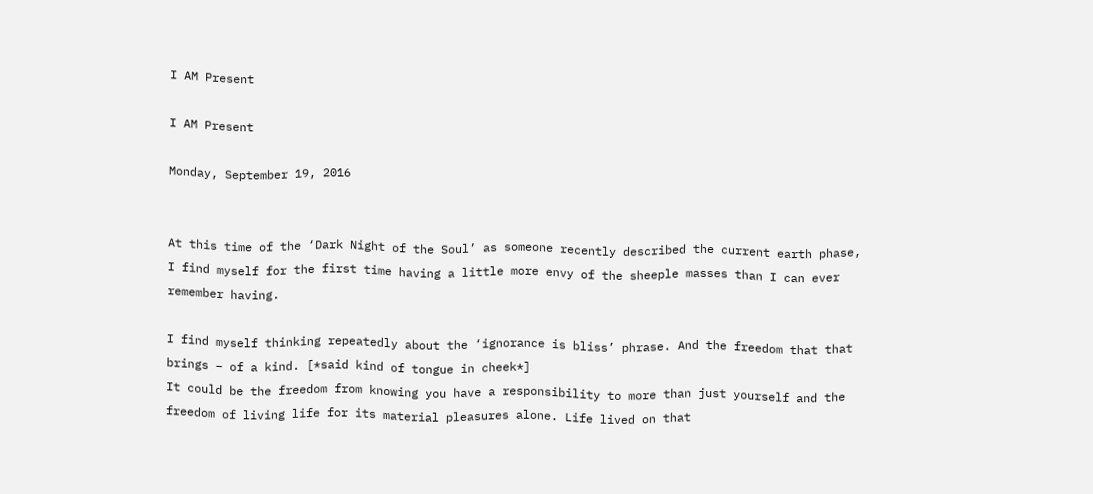I AM Present

I AM Present

Monday, September 19, 2016


At this time of the ‘Dark Night of the Soul’ as someone recently described the current earth phase, I find myself for the first time having a little more envy of the sheeple masses than I can ever remember having.

I find myself thinking repeatedly about the ‘ignorance is bliss’ phrase. And the freedom that that brings – of a kind. [*said kind of tongue in cheek*]
It could be the freedom from knowing you have a responsibility to more than just yourself and the freedom of living life for its material pleasures alone. Life lived on that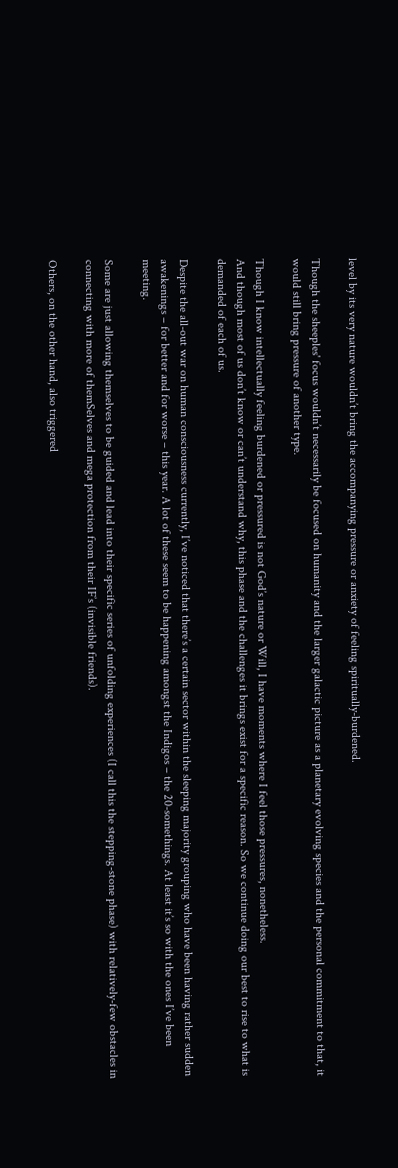level by its very nature wouldn’t bring the accompanying pressure or anxiety of feeling spiritually-burdened.

Though the sheeples' focus wouldn’t necessarily be focused on humanity and the larger galactic picture as a planetary evolving species and the personal commitment to that, it would still bring pressure of another type.

Though I know intellectually feeling burdened or pressured is not God’s nature or Will, I have moments where I feel those pressures, nonetheless.
And though most of us don’t know or can’t understand why, this phase and the challenges it brings exist for a specific reason. So we continue doing our best to rise to what is demanded of each of us.

Despite the all-out war on human consciousness currently, I’ve noticed that there’s a certain sector within the sleeping majority grouping who have been having rather sudden awakenings – for better and for worse – this year. A lot of these seem to be happening amongst the Indigos – the 20-somethings. At least it’s so with the ones I’ve been meeting.

Some are just allowing themselves to be guided and lead into their specific series of unfolding experiences (I call this the stepping-stone phase) with relatively-few obstacles in connecting with more of themSelves and mega protection from their IF’s (invisible friends).

Others, on the other hand, also triggered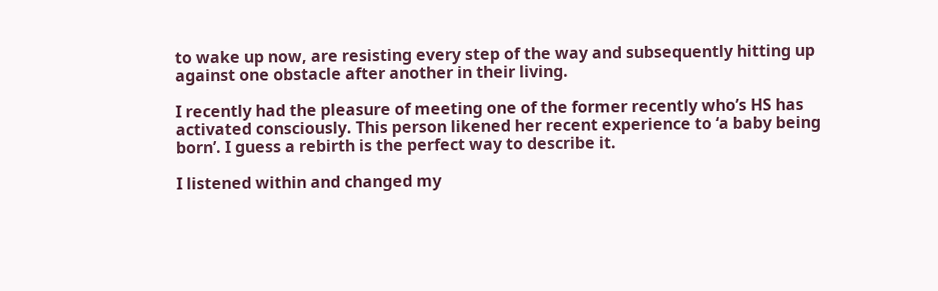to wake up now, are resisting every step of the way and subsequently hitting up against one obstacle after another in their living.

I recently had the pleasure of meeting one of the former recently who’s HS has activated consciously. This person likened her recent experience to ‘a baby being born’. I guess a rebirth is the perfect way to describe it.

I listened within and changed my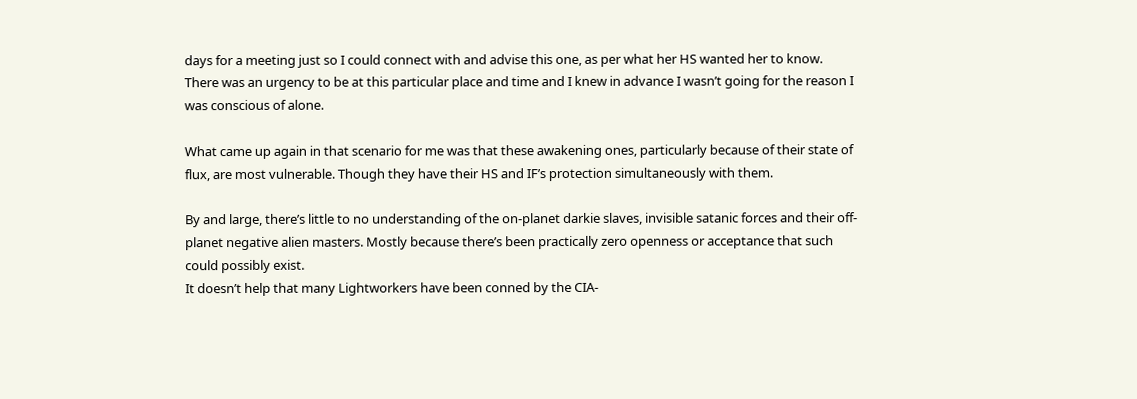days for a meeting just so I could connect with and advise this one, as per what her HS wanted her to know. There was an urgency to be at this particular place and time and I knew in advance I wasn’t going for the reason I was conscious of alone.

What came up again in that scenario for me was that these awakening ones, particularly because of their state of flux, are most vulnerable. Though they have their HS and IF’s protection simultaneously with them.

By and large, there’s little to no understanding of the on-planet darkie slaves, invisible satanic forces and their off-planet negative alien masters. Mostly because there’s been practically zero openness or acceptance that such could possibly exist.
It doesn’t help that many Lightworkers have been conned by the CIA-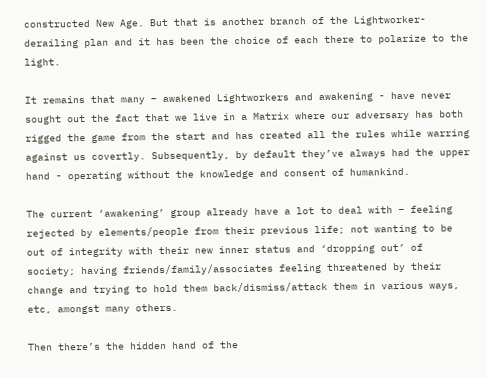constructed New Age. But that is another branch of the Lightworker-derailing plan and it has been the choice of each there to polarize to the light.

It remains that many – awakened Lightworkers and awakening - have never sought out the fact that we live in a Matrix where our adversary has both rigged the game from the start and has created all the rules while warring against us covertly. Subsequently, by default they’ve always had the upper hand - operating without the knowledge and consent of humankind.

The current ‘awakening’ group already have a lot to deal with – feeling rejected by elements/people from their previous life; not wanting to be out of integrity with their new inner status and ‘dropping out’ of society; having friends/family/associates feeling threatened by their change and trying to hold them back/dismiss/attack them in various ways, etc, amongst many others.

Then there’s the hidden hand of the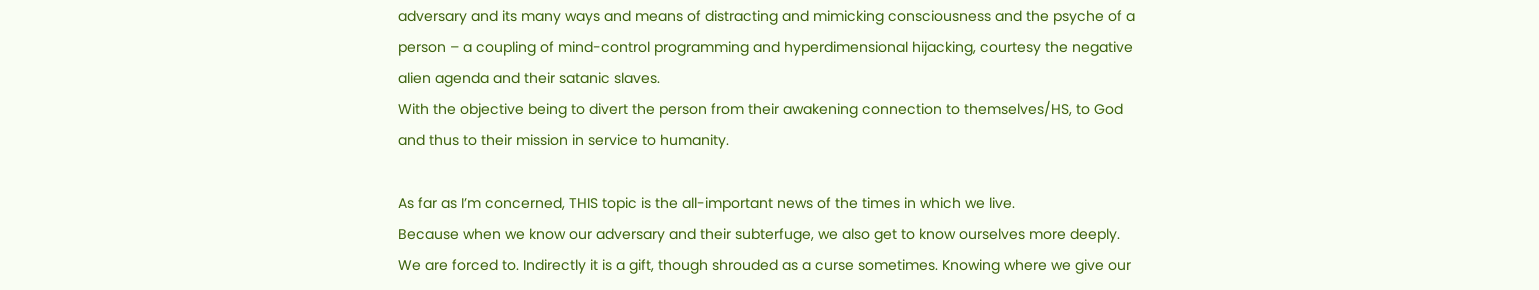adversary and its many ways and means of distracting and mimicking consciousness and the psyche of a person – a coupling of mind-control programming and hyperdimensional hijacking, courtesy the negative alien agenda and their satanic slaves.
With the objective being to divert the person from their awakening connection to themselves/HS, to God and thus to their mission in service to humanity.

As far as I’m concerned, THIS topic is the all-important news of the times in which we live.
Because when we know our adversary and their subterfuge, we also get to know ourselves more deeply. We are forced to. Indirectly it is a gift, though shrouded as a curse sometimes. Knowing where we give our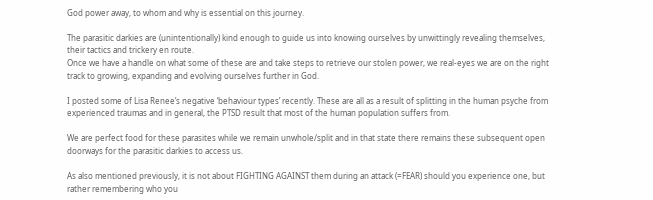God power away, to whom and why is essential on this journey.

The parasitic darkies are (unintentionally) kind enough to guide us into knowing ourselves by unwittingly revealing themselves, their tactics and trickery en route.
Once we have a handle on what some of these are and take steps to retrieve our stolen power, we real-eyes we are on the right track to growing, expanding and evolving ourselves further in God.

I posted some of Lisa Renee’s negative ‘behaviour types’ recently. These are all as a result of splitting in the human psyche from experienced traumas and in general, the PTSD result that most of the human population suffers from.

We are perfect food for these parasites while we remain unwhole/split and in that state there remains these subsequent open doorways for the parasitic darkies to access us.

As also mentioned previously, it is not about FIGHTING AGAINST them during an attack (=FEAR) should you experience one, but rather remembering who you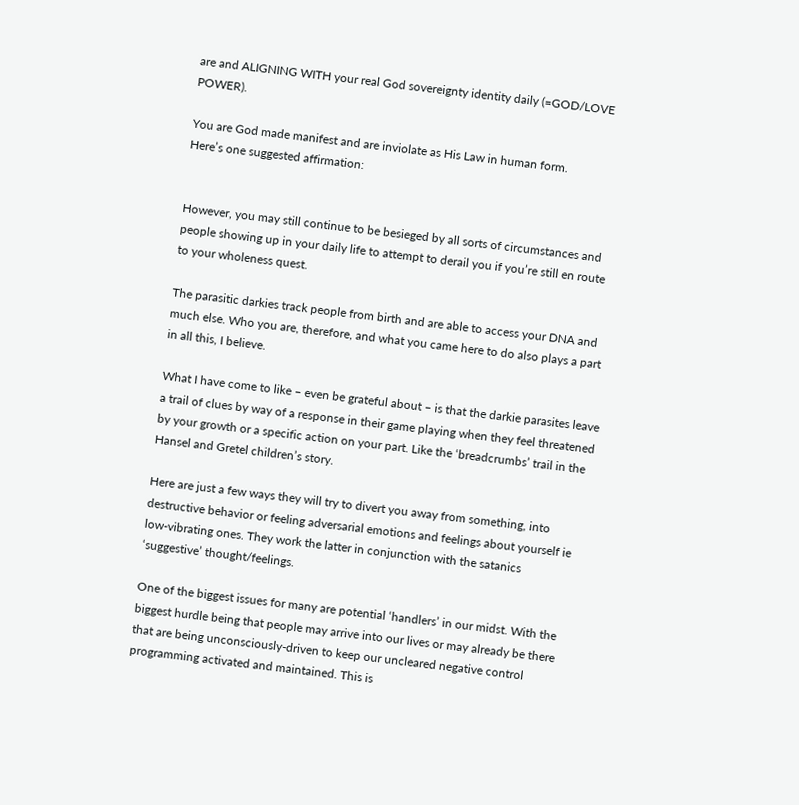are and ALIGNING WITH your real God sovereignty identity daily (=GOD/LOVE POWER).

You are God made manifest and are inviolate as His Law in human form.
Here’s one suggested affirmation:


However, you may still continue to be besieged by all sorts of circumstances and people showing up in your daily life to attempt to derail you if you’re still en route to your wholeness quest.

The parasitic darkies track people from birth and are able to access your DNA and much else. Who you are, therefore, and what you came here to do also plays a part in all this, I believe.

What I have come to like – even be grateful about – is that the darkie parasites leave a trail of clues by way of a response in their game playing when they feel threatened by your growth or a specific action on your part. Like the ‘breadcrumbs’ trail in the Hansel and Gretel children’s story.

Here are just a few ways they will try to divert you away from something, into destructive behavior or feeling adversarial emotions and feelings about yourself ie low-vibrating ones. They work the latter in conjunction with the satanics ‘suggestive’ thought/feelings.

One of the biggest issues for many are potential ‘handlers’ in our midst. With the biggest hurdle being that people may arrive into our lives or may already be there that are being unconsciously-driven to keep our uncleared negative control programming activated and maintained. This is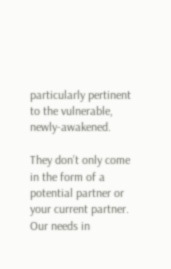particularly pertinent to the vulnerable, newly-awakened.

They don’t only come in the form of a potential partner or your current partner.
Our needs in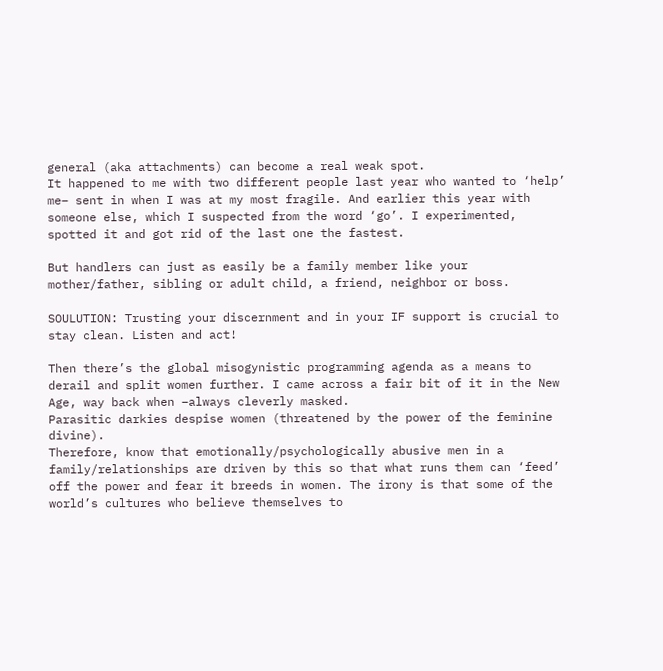general (aka attachments) can become a real weak spot.
It happened to me with two different people last year who wanted to ‘help’ me– sent in when I was at my most fragile. And earlier this year with someone else, which I suspected from the word ‘go’. I experimented, spotted it and got rid of the last one the fastest.

But handlers can just as easily be a family member like your mother/father, sibling or adult child, a friend, neighbor or boss.

SOULUTION: Trusting your discernment and in your IF support is crucial to stay clean. Listen and act!

Then there’s the global misogynistic programming agenda as a means to derail and split women further. I came across a fair bit of it in the New Age, way back when –always cleverly masked.
Parasitic darkies despise women (threatened by the power of the feminine divine).
Therefore, know that emotionally/psychologically abusive men in a family/relationships are driven by this so that what runs them can ‘feed’ off the power and fear it breeds in women. The irony is that some of the world’s cultures who believe themselves to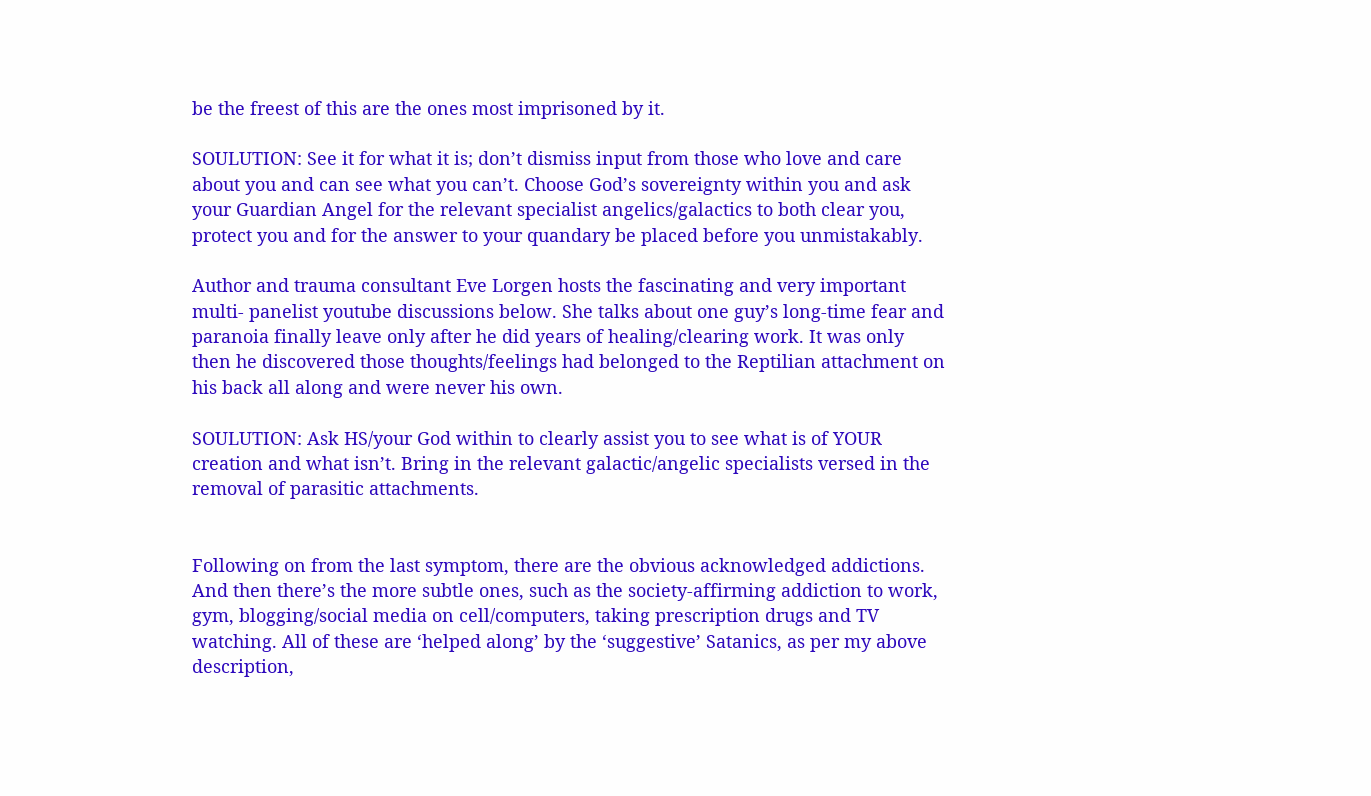be the freest of this are the ones most imprisoned by it.

SOULUTION: See it for what it is; don’t dismiss input from those who love and care about you and can see what you can’t. Choose God’s sovereignty within you and ask your Guardian Angel for the relevant specialist angelics/galactics to both clear you, protect you and for the answer to your quandary be placed before you unmistakably.

Author and trauma consultant Eve Lorgen hosts the fascinating and very important multi- panelist youtube discussions below. She talks about one guy’s long-time fear and paranoia finally leave only after he did years of healing/clearing work. It was only then he discovered those thoughts/feelings had belonged to the Reptilian attachment on his back all along and were never his own.

SOULUTION: Ask HS/your God within to clearly assist you to see what is of YOUR creation and what isn’t. Bring in the relevant galactic/angelic specialists versed in the removal of parasitic attachments.


Following on from the last symptom, there are the obvious acknowledged addictions. And then there’s the more subtle ones, such as the society-affirming addiction to work, gym, blogging/social media on cell/computers, taking prescription drugs and TV watching. All of these are ‘helped along’ by the ‘suggestive’ Satanics, as per my above description,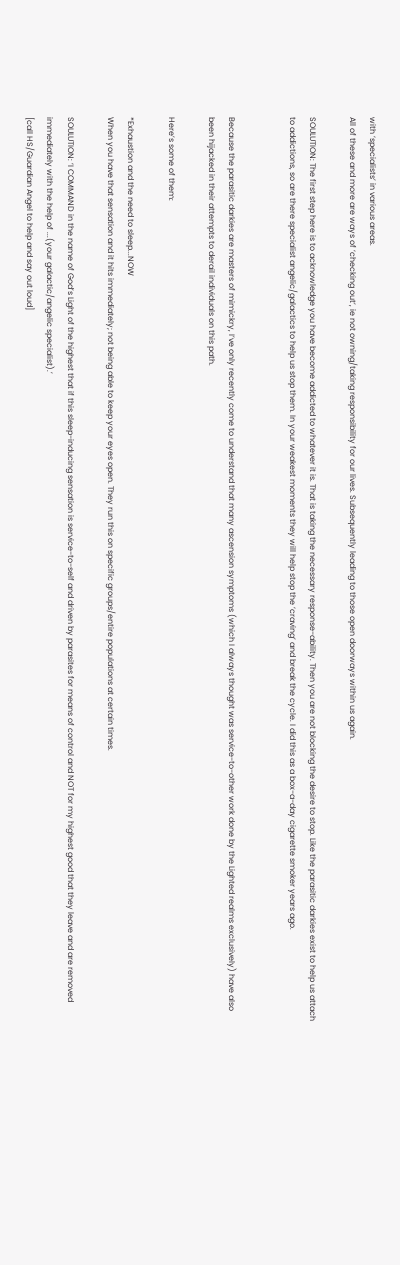with ‘specialists’ in various areas.
All of these and more are ways of ‘checking out’, ie not owning/taking responsibility for our lives. Subsequently leading to those open doorways within us again.

SOULUTION: The first step here is to acknowledge you have become addicted to whatever it is. That is taking the necessary response-ability. Then you are not blocking the desire to stop. Like the parasitic darkies exist to help us attach to addictions, so are there specialist angelic/galactics to help us stop them. In your weakest moments they will help stop the ‘craving’ and break the cycle. I did this as a box-a-day cigarette smoker years ago.


Because the parasitic darkies are masters of mimickry, I’ve only recently come to understand that many ascension symptoms (which I always thought was service-to-other work done by the Lighted realms exclusively) have also been hijacked in their attempts to derail individuals on this path.

Here’s some of them:

*Exhaustion and the need to sleep...NOW
When you have that sensation and it hits immediately; not being able to keep your eyes open. They run this on specific groups/entire populations at certain times.

SOULUTION: ‘I COMMAND in the name of God’s Light of the highest that if this sleep-inducing sensation is service-to-self and driven by parasites for means of control and NOT for my highest good that they leave and are removed immediately with the help of ...(your galactic/angelic specialist).’
[call HS/Guardian Angel to help and say out loud]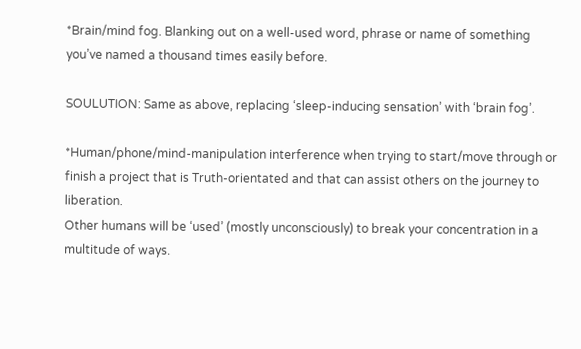*Brain/mind fog. Blanking out on a well-used word, phrase or name of something you’ve named a thousand times easily before.

SOULUTION: Same as above, replacing ‘sleep-inducing sensation’ with ‘brain fog’.

*Human/phone/mind-manipulation interference when trying to start/move through or finish a project that is Truth-orientated and that can assist others on the journey to liberation.
Other humans will be ‘used’ (mostly unconsciously) to break your concentration in a multitude of ways.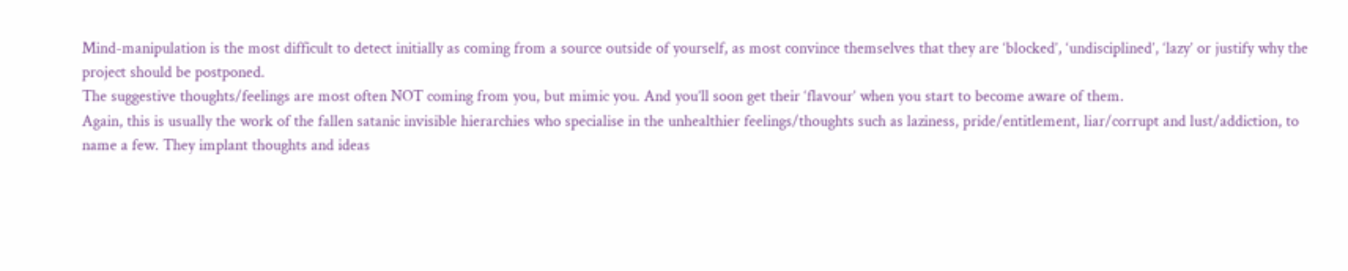Mind-manipulation is the most difficult to detect initially as coming from a source outside of yourself, as most convince themselves that they are ‘blocked’, ‘undisciplined’, ‘lazy’ or justify why the project should be postponed.
The suggestive thoughts/feelings are most often NOT coming from you, but mimic you. And you’ll soon get their ‘flavour’ when you start to become aware of them.
Again, this is usually the work of the fallen satanic invisible hierarchies who specialise in the unhealthier feelings/thoughts such as laziness, pride/entitlement, liar/corrupt and lust/addiction, to name a few. They implant thoughts and ideas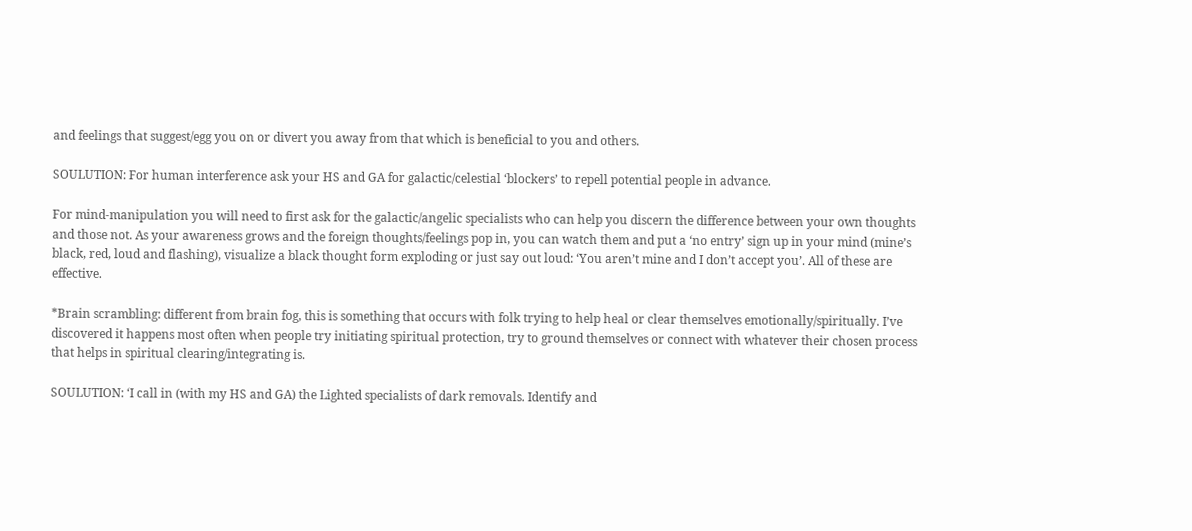and feelings that suggest/egg you on or divert you away from that which is beneficial to you and others.

SOULUTION: For human interference ask your HS and GA for galactic/celestial ‘blockers’ to repell potential people in advance.

For mind-manipulation you will need to first ask for the galactic/angelic specialists who can help you discern the difference between your own thoughts and those not. As your awareness grows and the foreign thoughts/feelings pop in, you can watch them and put a ‘no entry’ sign up in your mind (mine’s black, red, loud and flashing), visualize a black thought form exploding or just say out loud: ‘You aren’t mine and I don’t accept you’. All of these are effective.

*Brain scrambling: different from brain fog, this is something that occurs with folk trying to help heal or clear themselves emotionally/spiritually. I’ve discovered it happens most often when people try initiating spiritual protection, try to ground themselves or connect with whatever their chosen process that helps in spiritual clearing/integrating is.

SOULUTION: ‘I call in (with my HS and GA) the Lighted specialists of dark removals. Identify and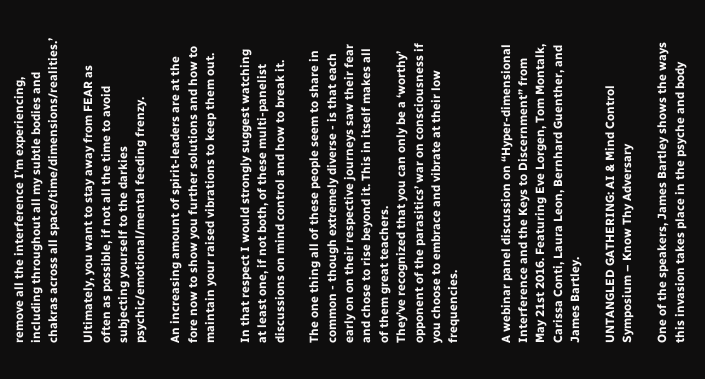remove all the interference I’m experiencing, including throughout all my subtle bodies and chakras across all space/time/dimensions/realities.’

Ultimately, you want to stay away from FEAR as often as possible, if not all the time to avoid subjecting yourself to the darkies psychic/emotional/mental feeding frenzy.

An increasing amount of spirit-leaders are at the fore now to show you further solutions and how to maintain your raised vibrations to keep them out.

In that respect I would strongly suggest watching at least one, if not both, of these multi-panelist discussions on mind control and how to break it.

The one thing all of these people seem to share in common - though extremely diverse - is that each early on on their respective journeys saw their fear and chose to rise beyond it. This in itself makes all of them great teachers.
They’ve recognized that you can only be a ‘worthy’ opponent of the parasitics’ war on consciousness if you choose to embrace and vibrate at their low frequencies.


A webinar panel discussion on “Hyper-dimensional Interference and the Keys to Discernment” from May 21st 2016. Featuring Eve Lorgen, Tom Montalk, Carissa Conti, Laura Leon, Bernhard Guenther, and James Bartley.

UNTANGLED GATHERING: AI & Mind Control Symposium – Know Thy Adversary

One of the speakers, James Bartley shows the ways this invasion takes place in the psyche and body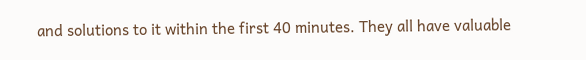and solutions to it within the first 40 minutes. They all have valuable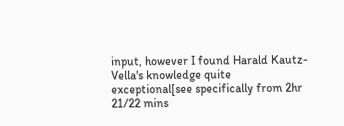input, however I found Harald Kautz-Vella's knowledge quite exceptional[see specifically from 2hr 21/22 mins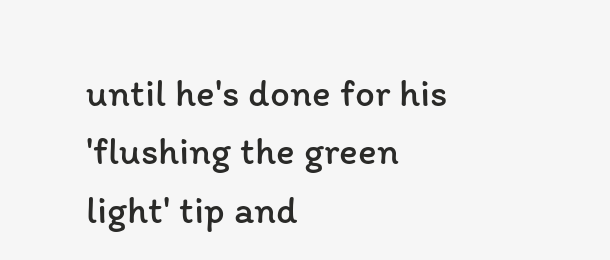until he's done for his 'flushing the green light' tip and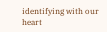identifying with our heart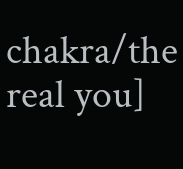chakra/the real you]